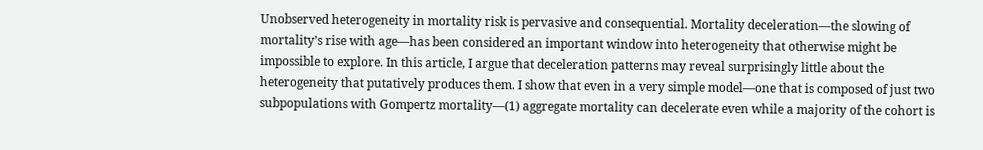Unobserved heterogeneity in mortality risk is pervasive and consequential. Mortality deceleration—the slowing of mortality’s rise with age—has been considered an important window into heterogeneity that otherwise might be impossible to explore. In this article, I argue that deceleration patterns may reveal surprisingly little about the heterogeneity that putatively produces them. I show that even in a very simple model—one that is composed of just two subpopulations with Gompertz mortality—(1) aggregate mortality can decelerate even while a majority of the cohort is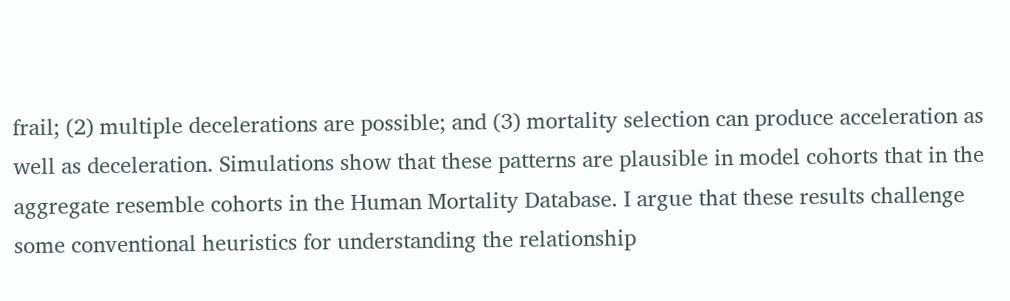frail; (2) multiple decelerations are possible; and (3) mortality selection can produce acceleration as well as deceleration. Simulations show that these patterns are plausible in model cohorts that in the aggregate resemble cohorts in the Human Mortality Database. I argue that these results challenge some conventional heuristics for understanding the relationship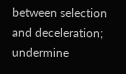between selection and deceleration; undermine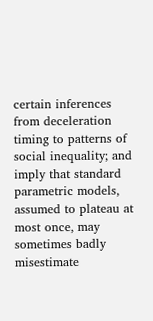certain inferences from deceleration timing to patterns of social inequality; and imply that standard parametric models, assumed to plateau at most once, may sometimes badly misestimate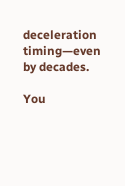deceleration timing—even by decades.

You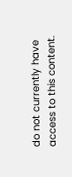do not currently have access to this content.